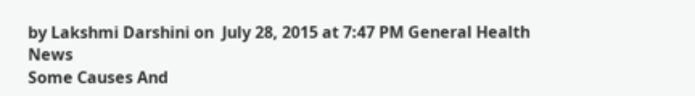by Lakshmi Darshini on  July 28, 2015 at 7:47 PM General Health News
Some Causes And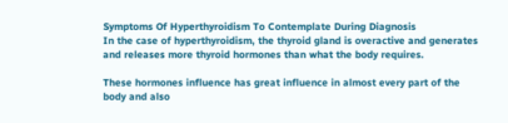Symptoms Of Hyperthyroidism To Contemplate During Diagnosis
In the case of hyperthyroidism, the thyroid gland is overactive and generates and releases more thyroid hormones than what the body requires.

These hormones influence has great influence in almost every part of the body and also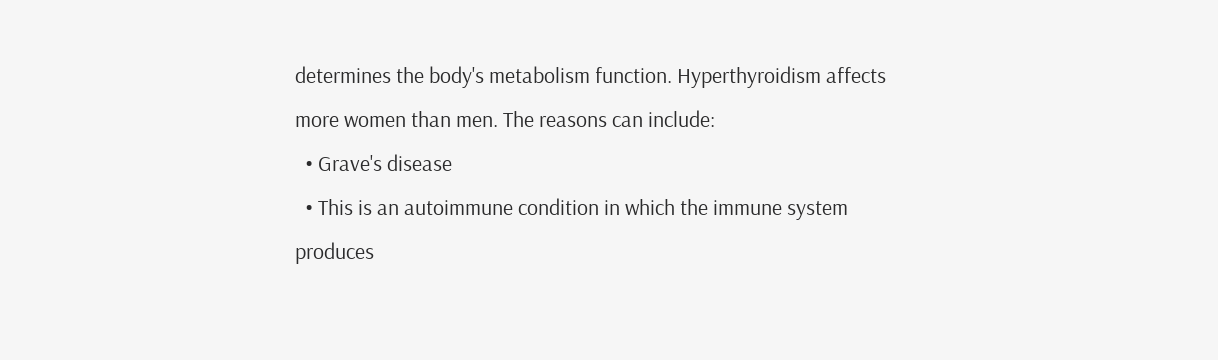determines the body's metabolism function. Hyperthyroidism affects more women than men. The reasons can include:
  • Grave's disease
  • This is an autoimmune condition in which the immune system produces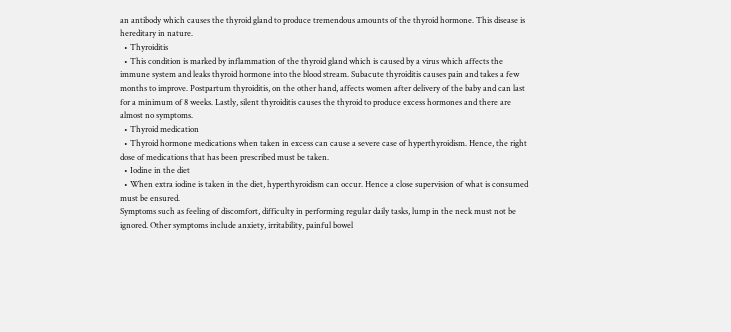an antibody which causes the thyroid gland to produce tremendous amounts of the thyroid hormone. This disease is hereditary in nature.
  • Thyroiditis
  • This condition is marked by inflammation of the thyroid gland which is caused by a virus which affects the immune system and leaks thyroid hormone into the blood stream. Subacute thyroiditis causes pain and takes a few months to improve. Postpartum thyroiditis, on the other hand, affects women after delivery of the baby and can last for a minimum of 8 weeks. Lastly, silent thyroiditis causes the thyroid to produce excess hormones and there are almost no symptoms.
  • Thyroid medication
  • Thyroid hormone medications when taken in excess can cause a severe case of hyperthyroidism. Hence, the right dose of medications that has been prescribed must be taken.
  • Iodine in the diet
  • When extra iodine is taken in the diet, hyperthyroidism can occur. Hence a close supervision of what is consumed must be ensured.
Symptoms such as feeling of discomfort, difficulty in performing regular daily tasks, lump in the neck must not be ignored. Other symptoms include anxiety, irritability, painful bowel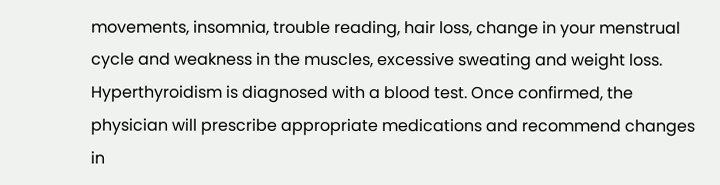movements, insomnia, trouble reading, hair loss, change in your menstrual cycle and weakness in the muscles, excessive sweating and weight loss. Hyperthyroidism is diagnosed with a blood test. Once confirmed, the physician will prescribe appropriate medications and recommend changes in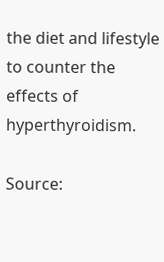the diet and lifestyle to counter the effects of hyperthyroidism.

Source: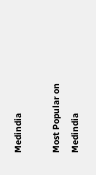Medindia

Most Popular on Medindia